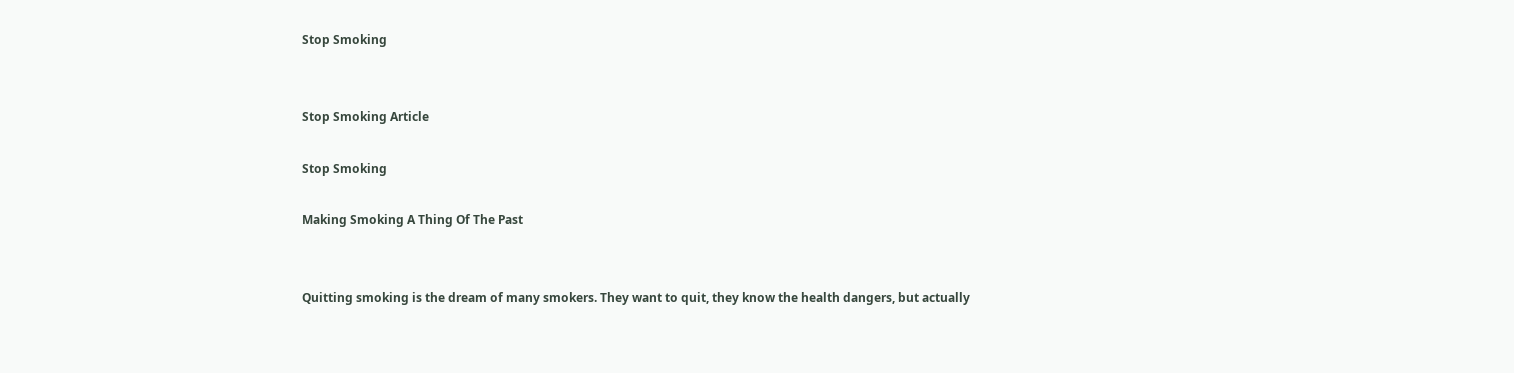Stop Smoking


Stop Smoking Article

Stop Smoking

Making Smoking A Thing Of The Past


Quitting smoking is the dream of many smokers. They want to quit, they know the health dangers, but actually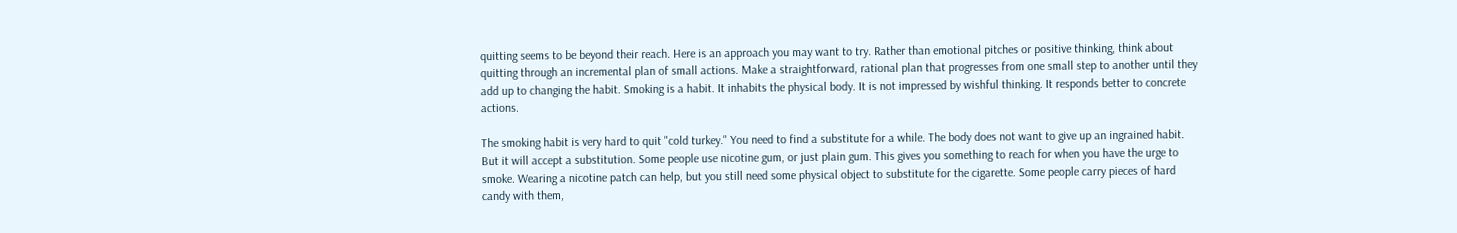quitting seems to be beyond their reach. Here is an approach you may want to try. Rather than emotional pitches or positive thinking, think about quitting through an incremental plan of small actions. Make a straightforward, rational plan that progresses from one small step to another until they add up to changing the habit. Smoking is a habit. It inhabits the physical body. It is not impressed by wishful thinking. It responds better to concrete actions.

The smoking habit is very hard to quit "cold turkey." You need to find a substitute for a while. The body does not want to give up an ingrained habit. But it will accept a substitution. Some people use nicotine gum, or just plain gum. This gives you something to reach for when you have the urge to smoke. Wearing a nicotine patch can help, but you still need some physical object to substitute for the cigarette. Some people carry pieces of hard candy with them,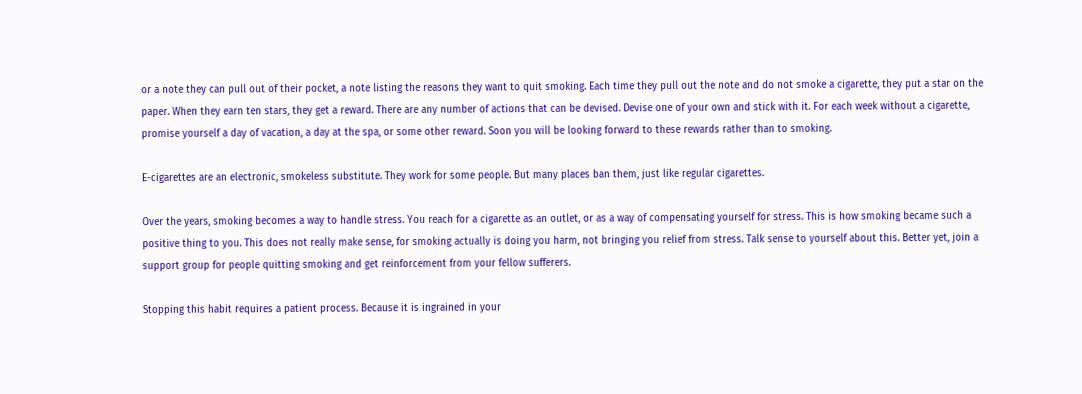or a note they can pull out of their pocket, a note listing the reasons they want to quit smoking. Each time they pull out the note and do not smoke a cigarette, they put a star on the paper. When they earn ten stars, they get a reward. There are any number of actions that can be devised. Devise one of your own and stick with it. For each week without a cigarette, promise yourself a day of vacation, a day at the spa, or some other reward. Soon you will be looking forward to these rewards rather than to smoking.

E-cigarettes are an electronic, smokeless substitute. They work for some people. But many places ban them, just like regular cigarettes.

Over the years, smoking becomes a way to handle stress. You reach for a cigarette as an outlet, or as a way of compensating yourself for stress. This is how smoking became such a positive thing to you. This does not really make sense, for smoking actually is doing you harm, not bringing you relief from stress. Talk sense to yourself about this. Better yet, join a support group for people quitting smoking and get reinforcement from your fellow sufferers.

Stopping this habit requires a patient process. Because it is ingrained in your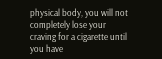physical body, you will not completely lose your craving for a cigarette until you have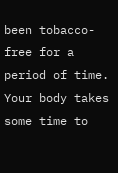been tobacco-free for a period of time. Your body takes some time to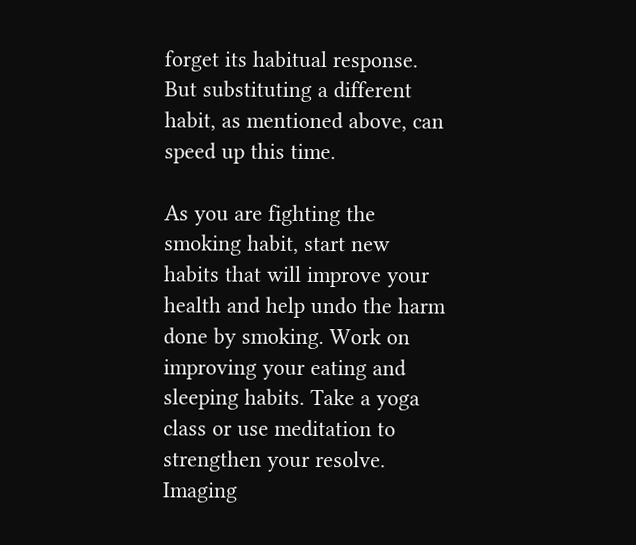forget its habitual response. But substituting a different habit, as mentioned above, can speed up this time.

As you are fighting the smoking habit, start new habits that will improve your health and help undo the harm done by smoking. Work on improving your eating and sleeping habits. Take a yoga class or use meditation to strengthen your resolve. Imaging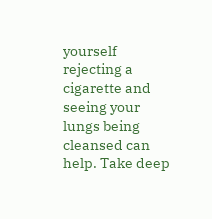yourself rejecting a cigarette and seeing your lungs being cleansed can help. Take deep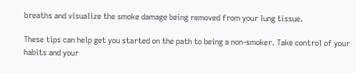breaths and visualize the smoke damage being removed from your lung tissue.

These tips can help get you started on the path to being a non-smoker. Take control of your habits and your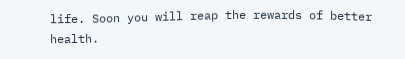life. Soon you will reap the rewards of better health.